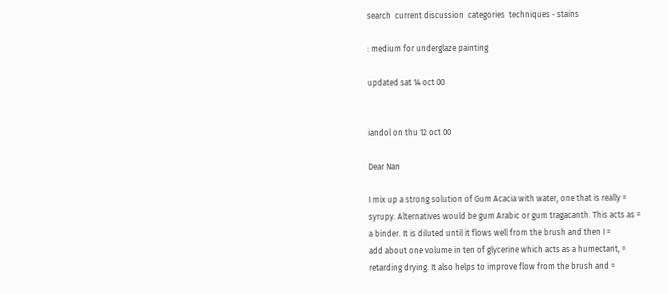search  current discussion  categories  techniques - stains

: medium for underglaze painting

updated sat 14 oct 00


iandol on thu 12 oct 00

Dear Nan

I mix up a strong solution of Gum Acacia with water, one that is really =
syrupy. Alternatives would be gum Arabic or gum tragacanth. This acts as =
a binder. It is diluted until it flows well from the brush and then I =
add about one volume in ten of glycerine which acts as a humectant, =
retarding drying. It also helps to improve flow from the brush and =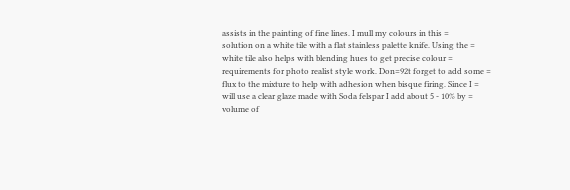assists in the painting of fine lines. I mull my colours in this =
solution on a white tile with a flat stainless palette knife. Using the =
white tile also helps with blending hues to get precise colour =
requirements for photo realist style work. Don=92t forget to add some =
flux to the mixture to help with adhesion when bisque firing. Since I =
will use a clear glaze made with Soda felspar I add about 5 - 10% by =
volume of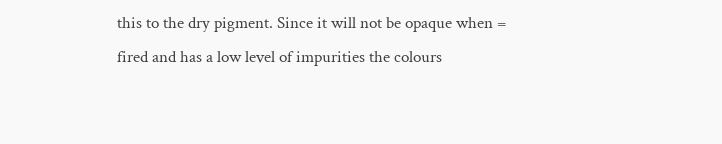this to the dry pigment. Since it will not be opaque when =
fired and has a low level of impurities the colours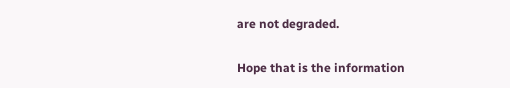are not degraded.

Hope that is the information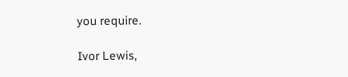you require.

Ivor Lewis,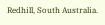Redhill, South Australia.